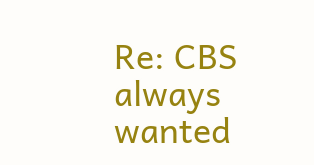Re: CBS always wanted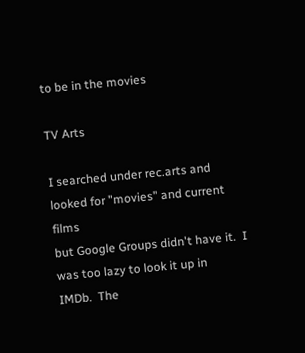to be in the movies

TV Arts

I searched under rec.arts and looked for "movies" and current films
but Google Groups didn't have it.  I was too lazy to look it up in
IMDb.  The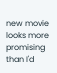new movie looks more promising than I'd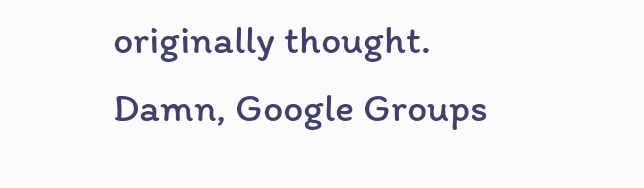originally thought.
Damn, Google Groups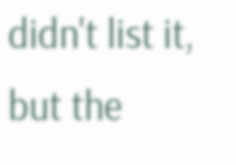didn't list it, but the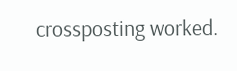crossposting worked.